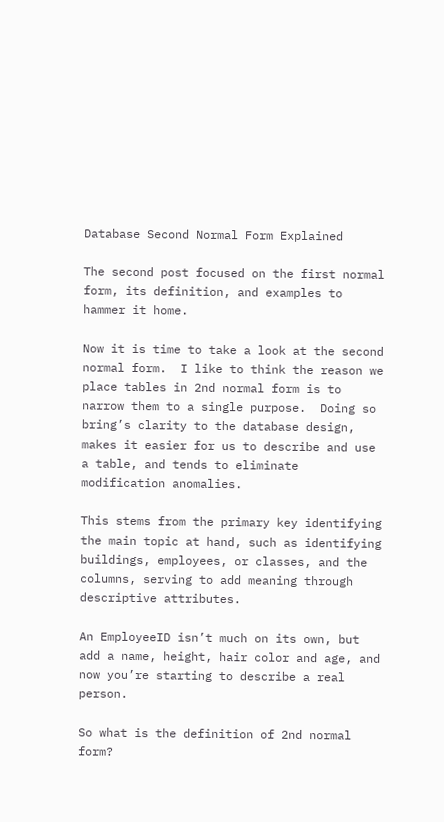Database Second Normal Form Explained

The second post focused on the first normal form, its definition, and examples to hammer it home.

Now it is time to take a look at the second normal form.  I like to think the reason we place tables in 2nd normal form is to narrow them to a single purpose.  Doing so bring’s clarity to the database design, makes it easier for us to describe and use a table, and tends to eliminate modification anomalies.

This stems from the primary key identifying the main topic at hand, such as identifying buildings, employees, or classes, and the columns, serving to add meaning through descriptive attributes.

An EmployeeID isn’t much on its own, but add a name, height, hair color and age, and now you’re starting to describe a real person.

So what is the definition of 2nd normal form?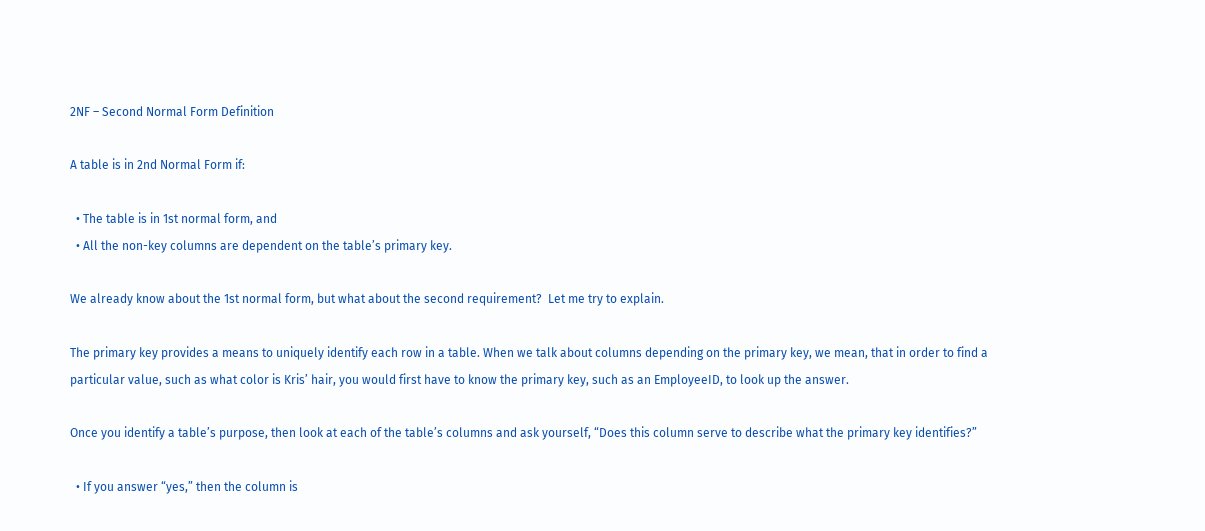2NF – Second Normal Form Definition

A table is in 2nd Normal Form if:

  • The table is in 1st normal form, and
  • All the non-key columns are dependent on the table’s primary key.

We already know about the 1st normal form, but what about the second requirement?  Let me try to explain.

The primary key provides a means to uniquely identify each row in a table. When we talk about columns depending on the primary key, we mean, that in order to find a particular value, such as what color is Kris’ hair, you would first have to know the primary key, such as an EmployeeID, to look up the answer.

Once you identify a table’s purpose, then look at each of the table’s columns and ask yourself, “Does this column serve to describe what the primary key identifies?”

  • If you answer “yes,” then the column is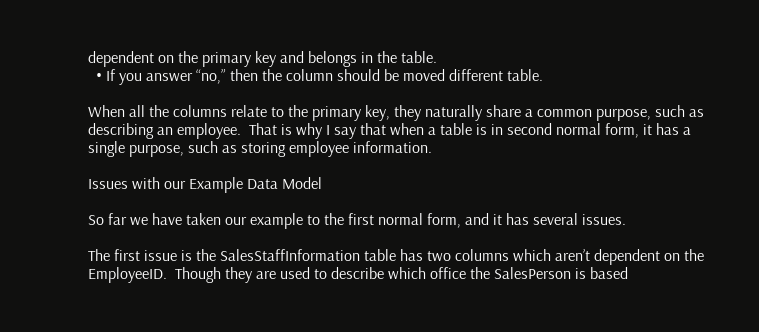dependent on the primary key and belongs in the table.
  • If you answer “no,” then the column should be moved different table.

When all the columns relate to the primary key, they naturally share a common purpose, such as describing an employee.  That is why I say that when a table is in second normal form, it has a single purpose, such as storing employee information.

Issues with our Example Data Model

So far we have taken our example to the first normal form, and it has several issues.

The first issue is the SalesStaffInformation table has two columns which aren’t dependent on the EmployeeID.  Though they are used to describe which office the SalesPerson is based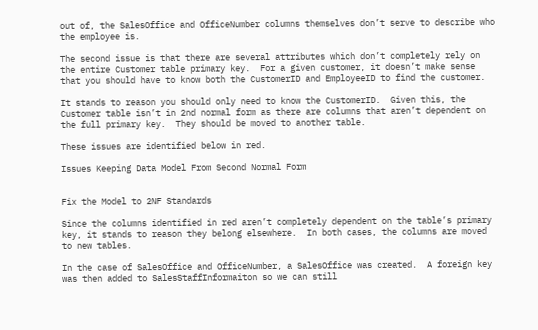out of, the SalesOffice and OfficeNumber columns themselves don’t serve to describe who the employee is.

The second issue is that there are several attributes which don’t completely rely on the entire Customer table primary key.  For a given customer, it doesn’t make sense that you should have to know both the CustomerID and EmployeeID to find the customer.

It stands to reason you should only need to know the CustomerID.  Given this, the Customer table isn’t in 2nd normal form as there are columns that aren’t dependent on the full primary key.  They should be moved to another table.

These issues are identified below in red.

Issues Keeping Data Model From Second Normal Form


Fix the Model to 2NF Standards

Since the columns identified in red aren’t completely dependent on the table’s primary key, it stands to reason they belong elsewhere.  In both cases, the columns are moved to new tables.

In the case of SalesOffice and OfficeNumber, a SalesOffice was created.  A foreign key was then added to SalesStaffInformaiton so we can still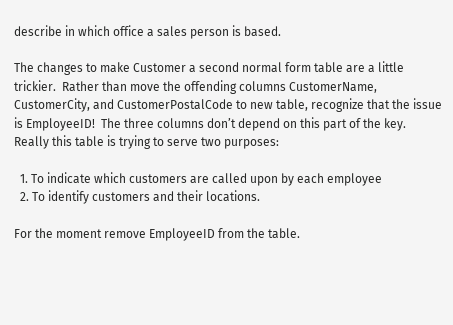describe in which office a sales person is based.

The changes to make Customer a second normal form table are a little trickier.  Rather than move the offending columns CustomerName, CustomerCity, and CustomerPostalCode to new table, recognize that the issue is EmployeeID!  The three columns don’t depend on this part of the key.  Really this table is trying to serve two purposes:

  1. To indicate which customers are called upon by each employee
  2. To identify customers and their locations.

For the moment remove EmployeeID from the table.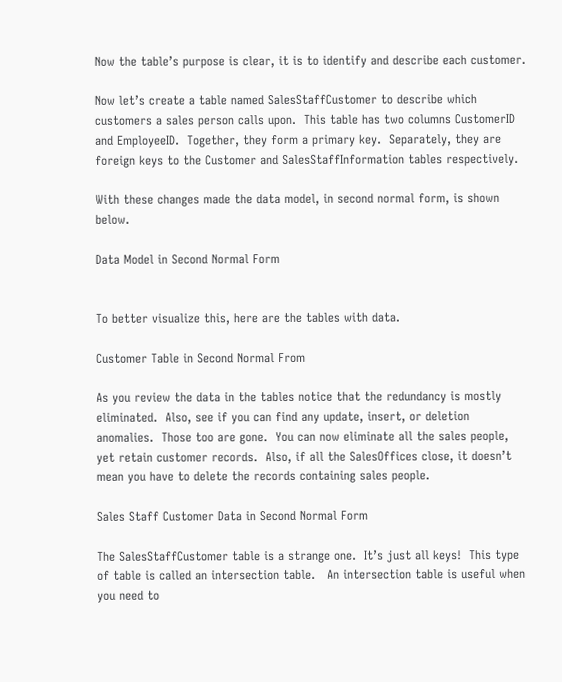Now the table’s purpose is clear, it is to identify and describe each customer.

Now let’s create a table named SalesStaffCustomer to describe which customers a sales person calls upon.  This table has two columns CustomerID and EmployeeID.  Together, they form a primary key.  Separately, they are foreign keys to the Customer and SalesStaffInformation tables respectively.

With these changes made the data model, in second normal form, is shown below.

Data Model in Second Normal Form


To better visualize this, here are the tables with data.

Customer Table in Second Normal From

As you review the data in the tables notice that the redundancy is mostly eliminated.  Also, see if you can find any update, insert, or deletion anomalies.  Those too are gone.  You can now eliminate all the sales people, yet retain customer records.  Also, if all the SalesOffices close, it doesn’t mean you have to delete the records containing sales people.

Sales Staff Customer Data in Second Normal Form

The SalesStaffCustomer table is a strange one.  It’s just all keys!  This type of table is called an intersection table.   An intersection table is useful when you need to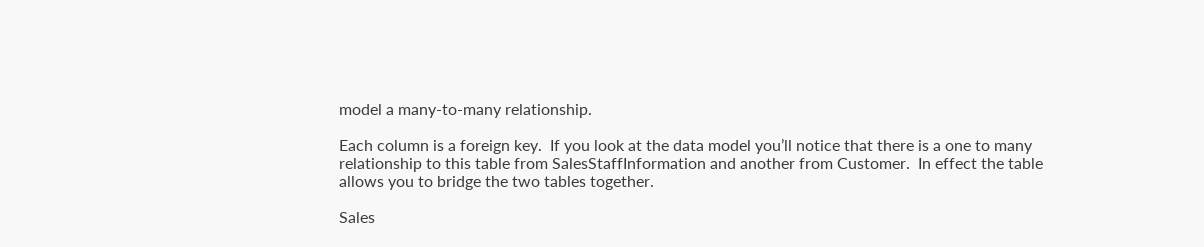model a many-to-many relationship.

Each column is a foreign key.  If you look at the data model you’ll notice that there is a one to many relationship to this table from SalesStaffInformation and another from Customer.  In effect the table allows you to bridge the two tables together.

Sales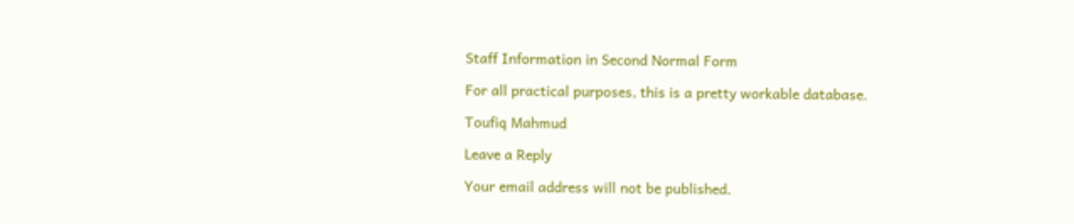Staff Information in Second Normal Form

For all practical purposes, this is a pretty workable database.

Toufiq Mahmud

Leave a Reply

Your email address will not be published.